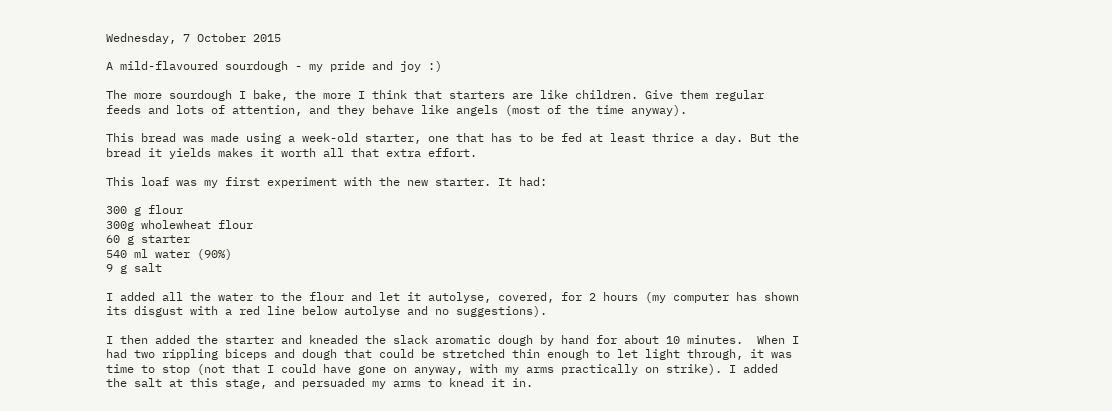Wednesday, 7 October 2015

A mild-flavoured sourdough - my pride and joy :)

The more sourdough I bake, the more I think that starters are like children. Give them regular feeds and lots of attention, and they behave like angels (most of the time anyway).

This bread was made using a week-old starter, one that has to be fed at least thrice a day. But the bread it yields makes it worth all that extra effort.

This loaf was my first experiment with the new starter. It had:

300 g flour
300g wholewheat flour
60 g starter
540 ml water (90%)
9 g salt

I added all the water to the flour and let it autolyse, covered, for 2 hours (my computer has shown its disgust with a red line below autolyse and no suggestions).

I then added the starter and kneaded the slack aromatic dough by hand for about 10 minutes.  When I had two rippling biceps and dough that could be stretched thin enough to let light through, it was time to stop (not that I could have gone on anyway, with my arms practically on strike). I added the salt at this stage, and persuaded my arms to knead it in.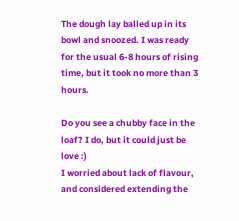The dough lay balled up in its bowl and snoozed. I was ready for the usual 6-8 hours of rising time, but it took no more than 3 hours.

Do you see a chubby face in the loaf? I do, but it could just be love :)
I worried about lack of flavour, and considered extending the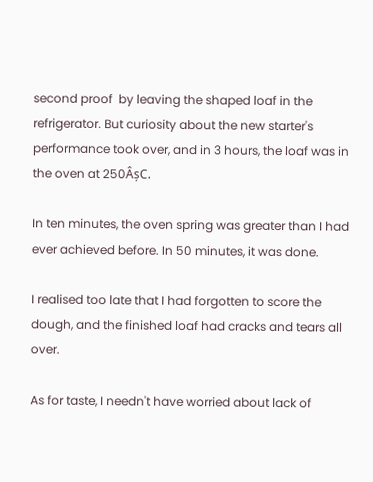second proof  by leaving the shaped loaf in the refrigerator. But curiosity about the new starter's performance took over, and in 3 hours, the loaf was in the oven at 250ÂșC.

In ten minutes, the oven spring was greater than I had ever achieved before. In 50 minutes, it was done.

I realised too late that I had forgotten to score the dough, and the finished loaf had cracks and tears all over.

As for taste, I needn't have worried about lack of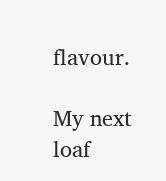flavour.

My next loaf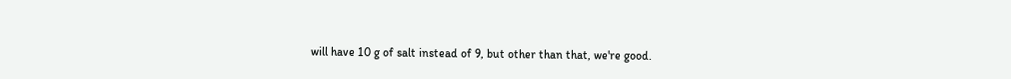will have 10 g of salt instead of 9, but other than that, we're good.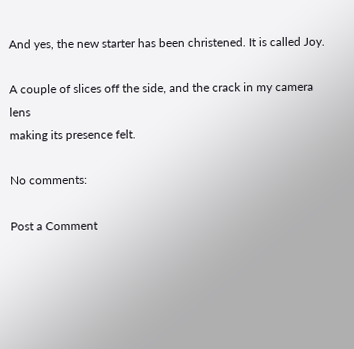And yes, the new starter has been christened. It is called Joy.

A couple of slices off the side, and the crack in my camera lens
making its presence felt.

No comments:

Post a Comment